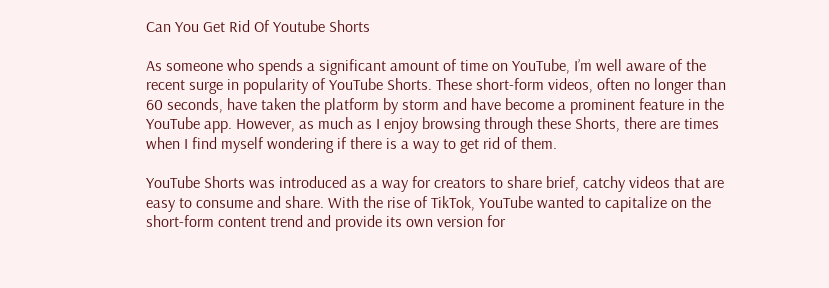Can You Get Rid Of Youtube Shorts

As someone who spends a significant amount of time on YouTube, I’m well aware of the recent surge in popularity of YouTube Shorts. These short-form videos, often no longer than 60 seconds, have taken the platform by storm and have become a prominent feature in the YouTube app. However, as much as I enjoy browsing through these Shorts, there are times when I find myself wondering if there is a way to get rid of them.

YouTube Shorts was introduced as a way for creators to share brief, catchy videos that are easy to consume and share. With the rise of TikTok, YouTube wanted to capitalize on the short-form content trend and provide its own version for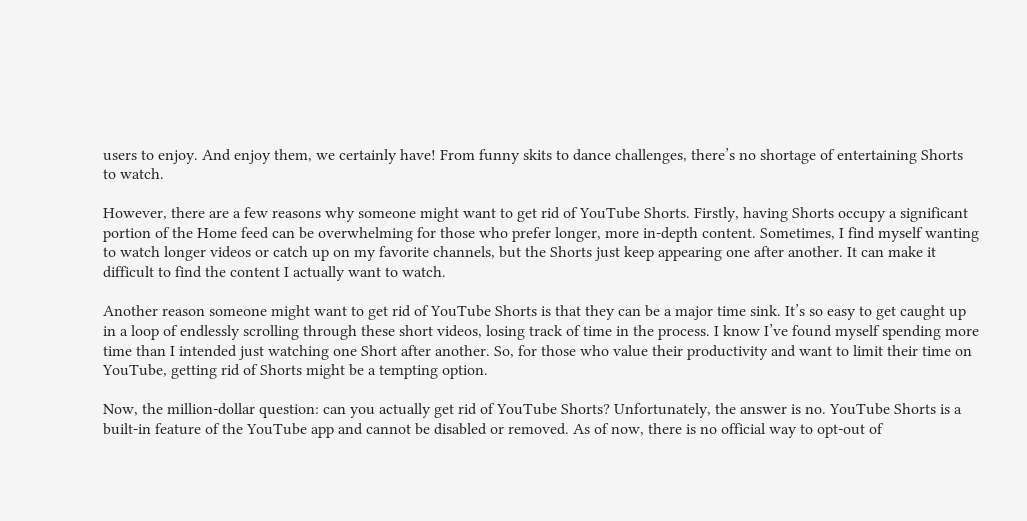users to enjoy. And enjoy them, we certainly have! From funny skits to dance challenges, there’s no shortage of entertaining Shorts to watch.

However, there are a few reasons why someone might want to get rid of YouTube Shorts. Firstly, having Shorts occupy a significant portion of the Home feed can be overwhelming for those who prefer longer, more in-depth content. Sometimes, I find myself wanting to watch longer videos or catch up on my favorite channels, but the Shorts just keep appearing one after another. It can make it difficult to find the content I actually want to watch.

Another reason someone might want to get rid of YouTube Shorts is that they can be a major time sink. It’s so easy to get caught up in a loop of endlessly scrolling through these short videos, losing track of time in the process. I know I’ve found myself spending more time than I intended just watching one Short after another. So, for those who value their productivity and want to limit their time on YouTube, getting rid of Shorts might be a tempting option.

Now, the million-dollar question: can you actually get rid of YouTube Shorts? Unfortunately, the answer is no. YouTube Shorts is a built-in feature of the YouTube app and cannot be disabled or removed. As of now, there is no official way to opt-out of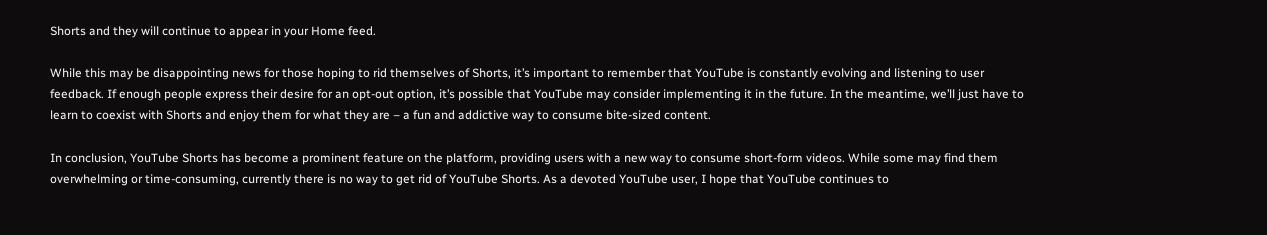Shorts and they will continue to appear in your Home feed.

While this may be disappointing news for those hoping to rid themselves of Shorts, it’s important to remember that YouTube is constantly evolving and listening to user feedback. If enough people express their desire for an opt-out option, it’s possible that YouTube may consider implementing it in the future. In the meantime, we’ll just have to learn to coexist with Shorts and enjoy them for what they are – a fun and addictive way to consume bite-sized content.

In conclusion, YouTube Shorts has become a prominent feature on the platform, providing users with a new way to consume short-form videos. While some may find them overwhelming or time-consuming, currently there is no way to get rid of YouTube Shorts. As a devoted YouTube user, I hope that YouTube continues to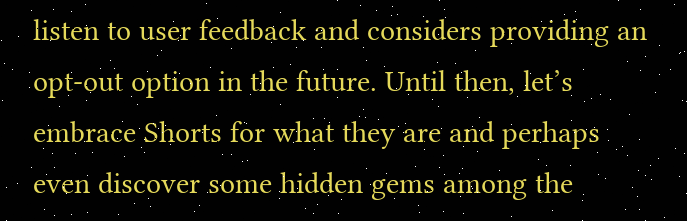listen to user feedback and considers providing an opt-out option in the future. Until then, let’s embrace Shorts for what they are and perhaps even discover some hidden gems among the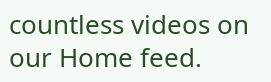countless videos on our Home feed.